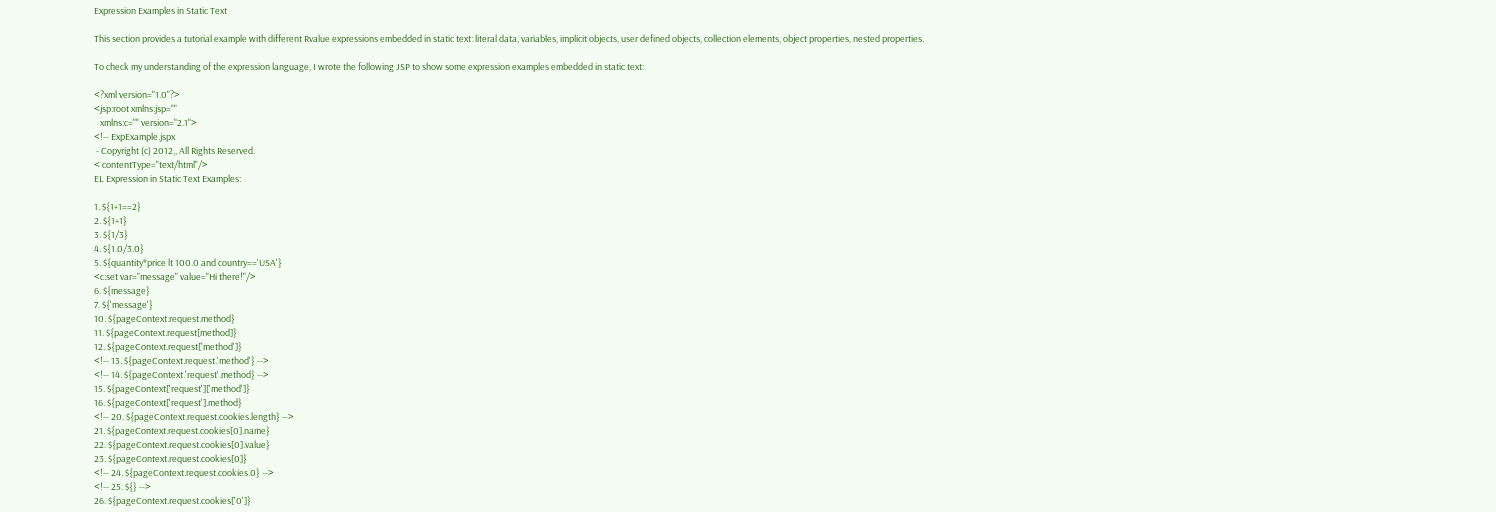Expression Examples in Static Text

This section provides a tutorial example with different Rvalue expressions embedded in static text: literal data, variables, implicit objects, user defined objects, collection elements, object properties, nested properties.

To check my understanding of the expression language, I wrote the following JSP to show some expression examples embedded in static text:

<?xml version="1.0"?>
<jsp:root xmlns:jsp=""
   xmlns:c="" version="2.1">
<!-- ExpExample.jspx
 - Copyright (c) 2012,, All Rights Reserved.
< contentType="text/html"/>
EL Expression in Static Text Examples:

1. ${1+1==2}
2. ${1+1}
3. ${1/3}
4. ${1.0/3.0}
5. ${quantity*price lt 100.0 and country=='USA'}
<c:set var="message" value="Hi there!"/>
6. ${message}
7. ${'message'}
10. ${pageContext.request.method}
11. ${pageContext.request[method]}
12. ${pageContext.request['method']}
<!-- 13. ${pageContext.request.'method'} -->
<!-- 14. ${pageContext.'request'.method} -->
15. ${pageContext['request']['method']}
16. ${pageContext['request'].method}
<!-- 20. ${pageContext.request.cookies.length} -->
21. ${pageContext.request.cookies[0].name}
22. ${pageContext.request.cookies[0].value}
23. ${pageContext.request.cookies[0]}
<!-- 24. ${pageContext.request.cookies.0} -->
<!-- 25. ${} -->
26. ${pageContext.request.cookies['0']}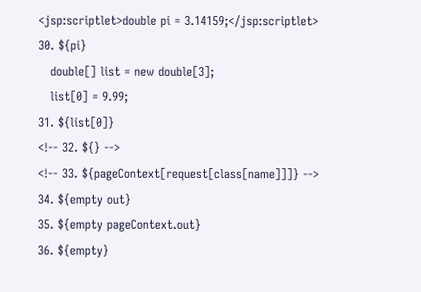<jsp:scriptlet>double pi = 3.14159;</jsp:scriptlet>
30. ${pi}
   double[] list = new double[3];
   list[0] = 9.99;
31. ${list[0]}
<!-- 32. ${} -->
<!-- 33. ${pageContext[request[class[name]]]} -->
34. ${empty out}
35. ${empty pageContext.out}
36. ${empty}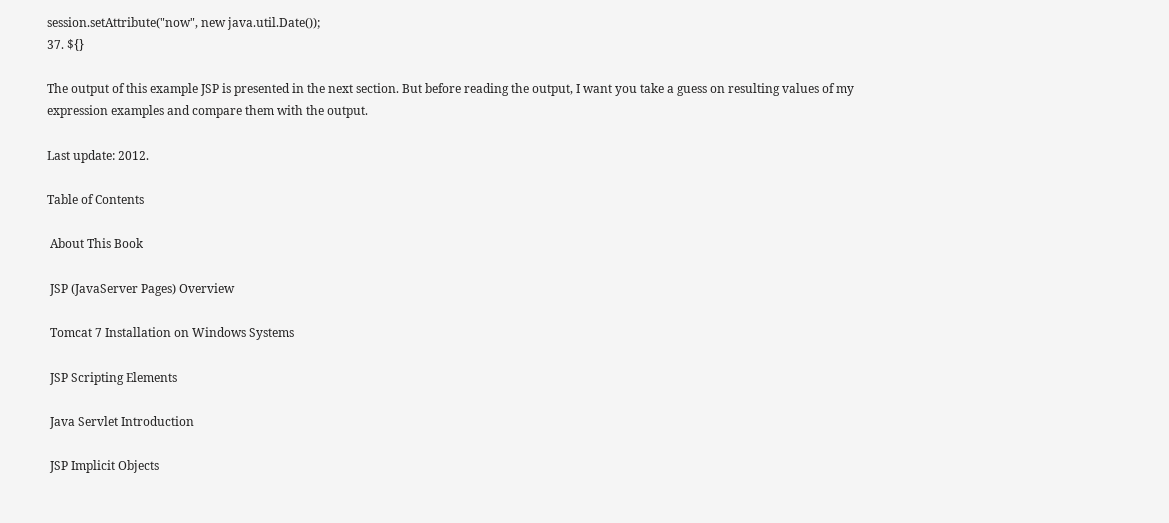session.setAttribute("now", new java.util.Date());
37. ${}

The output of this example JSP is presented in the next section. But before reading the output, I want you take a guess on resulting values of my expression examples and compare them with the output.

Last update: 2012.

Table of Contents

 About This Book

 JSP (JavaServer Pages) Overview

 Tomcat 7 Installation on Windows Systems

 JSP Scripting Elements

 Java Servlet Introduction

 JSP Implicit Objects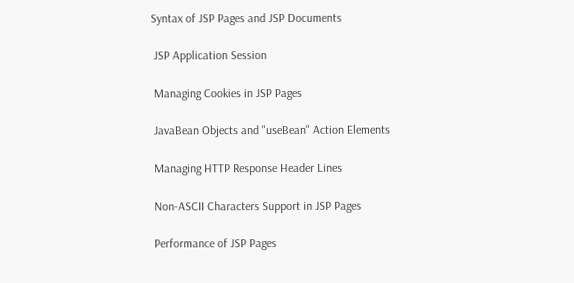Syntax of JSP Pages and JSP Documents

 JSP Application Session

 Managing Cookies in JSP Pages

 JavaBean Objects and "useBean" Action Elements

 Managing HTTP Response Header Lines

 Non-ASCII Characters Support in JSP Pages

 Performance of JSP Pages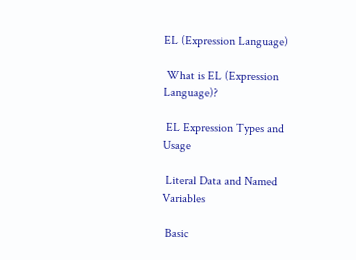EL (Expression Language)

 What is EL (Expression Language)?

 EL Expression Types and Usage

 Literal Data and Named Variables

 Basic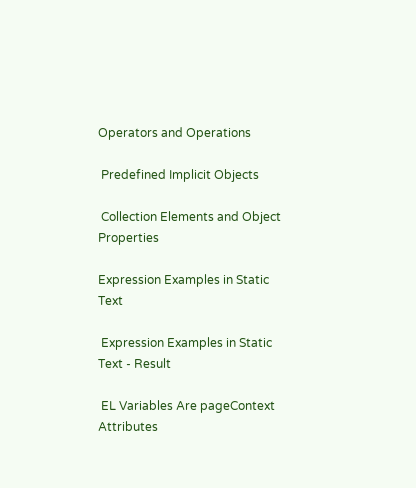Operators and Operations

 Predefined Implicit Objects

 Collection Elements and Object Properties

Expression Examples in Static Text

 Expression Examples in Static Text - Result

 EL Variables Are pageContext Attributes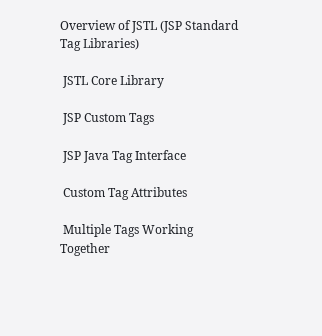Overview of JSTL (JSP Standard Tag Libraries)

 JSTL Core Library

 JSP Custom Tags

 JSP Java Tag Interface

 Custom Tag Attributes

 Multiple Tags Working Together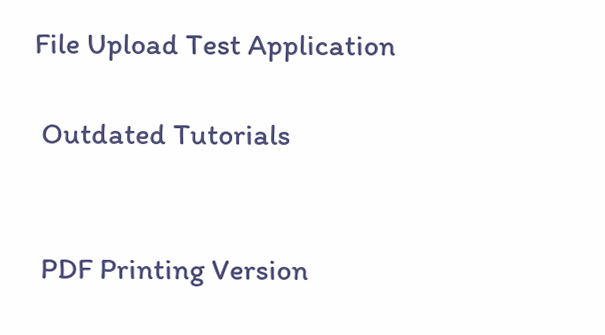File Upload Test Application

 Outdated Tutorials


 PDF Printing Version